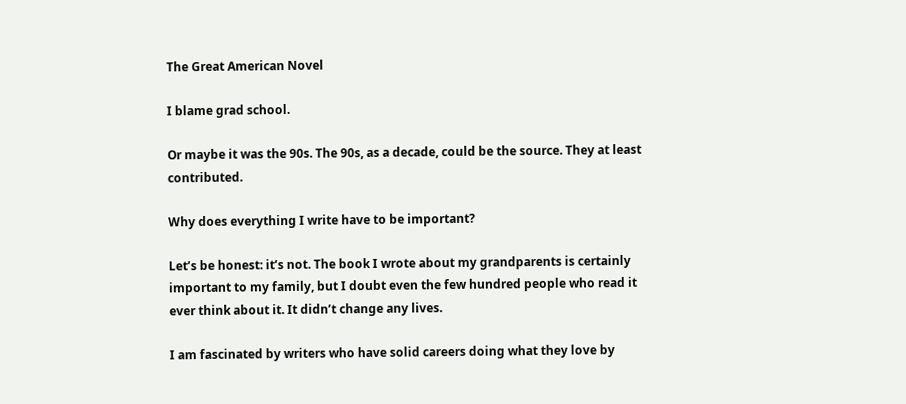The Great American Novel

I blame grad school.

Or maybe it was the 90s. The 90s, as a decade, could be the source. They at least contributed.

Why does everything I write have to be important?

Let’s be honest: it’s not. The book I wrote about my grandparents is certainly important to my family, but I doubt even the few hundred people who read it ever think about it. It didn’t change any lives.

I am fascinated by writers who have solid careers doing what they love by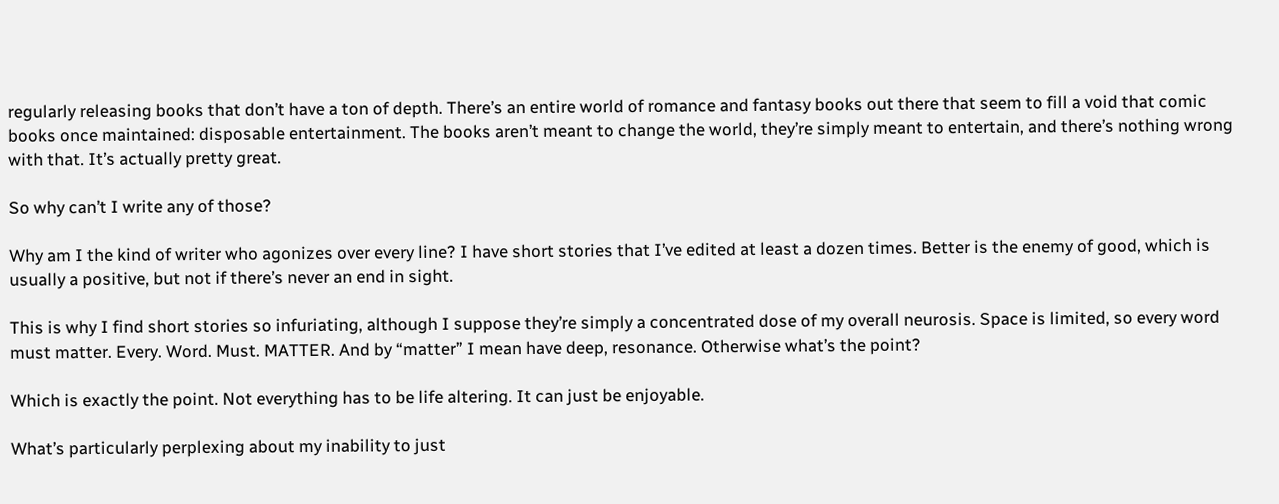regularly releasing books that don’t have a ton of depth. There’s an entire world of romance and fantasy books out there that seem to fill a void that comic books once maintained: disposable entertainment. The books aren’t meant to change the world, they’re simply meant to entertain, and there’s nothing wrong with that. It’s actually pretty great.

So why can’t I write any of those?

Why am I the kind of writer who agonizes over every line? I have short stories that I’ve edited at least a dozen times. Better is the enemy of good, which is usually a positive, but not if there’s never an end in sight.

This is why I find short stories so infuriating, although I suppose they’re simply a concentrated dose of my overall neurosis. Space is limited, so every word must matter. Every. Word. Must. MATTER. And by “matter” I mean have deep, resonance. Otherwise what’s the point?

Which is exactly the point. Not everything has to be life altering. It can just be enjoyable.

What’s particularly perplexing about my inability to just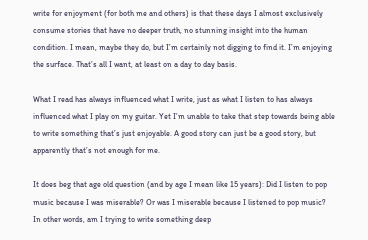write for enjoyment (for both me and others) is that these days I almost exclusively consume stories that have no deeper truth, no stunning insight into the human condition. I mean, maybe they do, but I’m certainly not digging to find it. I’m enjoying the surface. That’s all I want, at least on a day to day basis.

What I read has always influenced what I write, just as what I listen to has always influenced what I play on my guitar. Yet I’m unable to take that step towards being able to write something that’s just enjoyable. A good story can just be a good story, but apparently that’s not enough for me.

It does beg that age old question (and by age I mean like 15 years): Did I listen to pop music because I was miserable? Or was I miserable because I listened to pop music? In other words, am I trying to write something deep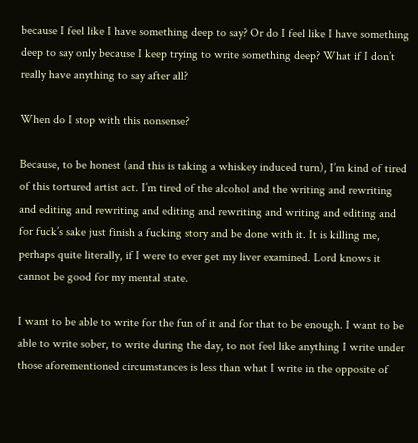because I feel like I have something deep to say? Or do I feel like I have something deep to say only because I keep trying to write something deep? What if I don’t really have anything to say after all?

When do I stop with this nonsense?

Because, to be honest (and this is taking a whiskey induced turn), I’m kind of tired of this tortured artist act. I’m tired of the alcohol and the writing and rewriting and editing and rewriting and editing and rewriting and writing and editing and for fuck’s sake just finish a fucking story and be done with it. It is killing me, perhaps quite literally, if I were to ever get my liver examined. Lord knows it cannot be good for my mental state.

I want to be able to write for the fun of it and for that to be enough. I want to be able to write sober, to write during the day, to not feel like anything I write under those aforementioned circumstances is less than what I write in the opposite of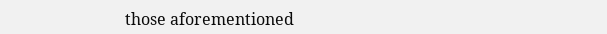those aforementioned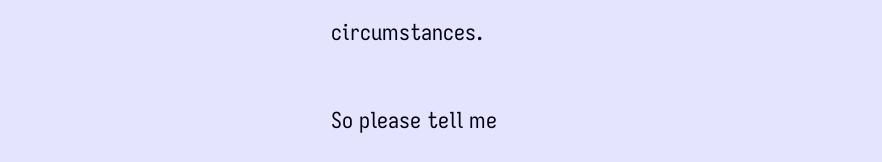circumstances.

So please tell me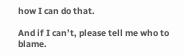how I can do that.

And if I can’t, please tell me who to blame.